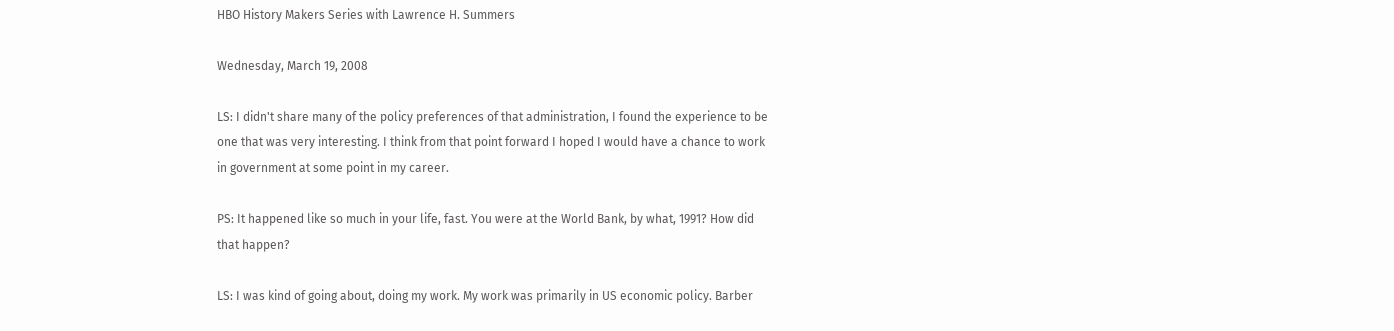HBO History Makers Series with Lawrence H. Summers

Wednesday, March 19, 2008

LS: I didn't share many of the policy preferences of that administration, I found the experience to be one that was very interesting. I think from that point forward I hoped I would have a chance to work in government at some point in my career.

PS: It happened like so much in your life, fast. You were at the World Bank, by what, 1991? How did that happen?

LS: I was kind of going about, doing my work. My work was primarily in US economic policy. Barber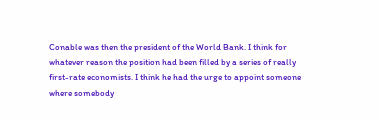Conable was then the president of the World Bank. I think for whatever reason the position had been filled by a series of really first-rate economists. I think he had the urge to appoint someone where somebody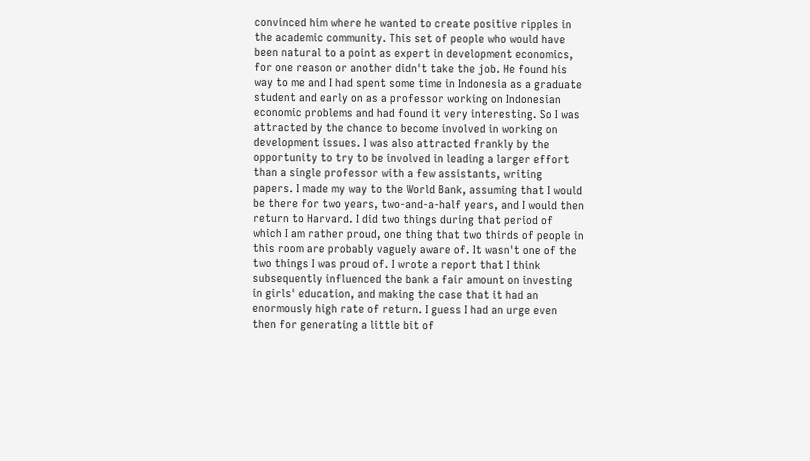convinced him where he wanted to create positive ripples in the academic community. This set of people who would have been natural to a point as expert in development economics, for one reason or another didn't take the job. He found his way to me and I had spent some time in Indonesia as a graduate student and early on as a professor working on Indonesian economic problems and had found it very interesting. So I was attracted by the chance to become involved in working on development issues. I was also attracted frankly by the opportunity to try to be involved in leading a larger effort than a single professor with a few assistants, writing papers. I made my way to the World Bank, assuming that I would be there for two years, two-and-a-half years, and I would then return to Harvard. I did two things during that period of which I am rather proud, one thing that two thirds of people in this room are probably vaguely aware of. It wasn't one of the two things I was proud of. I wrote a report that I think subsequently influenced the bank a fair amount on investing in girls' education, and making the case that it had an enormously high rate of return. I guess I had an urge even then for generating a little bit of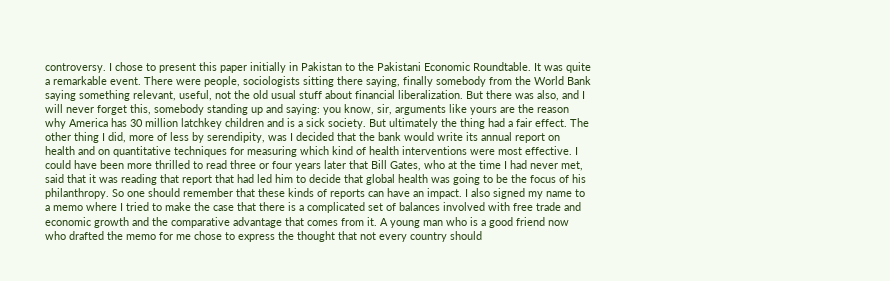controversy. I chose to present this paper initially in Pakistan to the Pakistani Economic Roundtable. It was quite a remarkable event. There were people, sociologists sitting there saying, finally somebody from the World Bank saying something relevant, useful, not the old usual stuff about financial liberalization. But there was also, and I will never forget this, somebody standing up and saying: you know, sir, arguments like yours are the reason why America has 30 million latchkey children and is a sick society. But ultimately the thing had a fair effect. The other thing I did, more of less by serendipity, was I decided that the bank would write its annual report on health and on quantitative techniques for measuring which kind of health interventions were most effective. I could have been more thrilled to read three or four years later that Bill Gates, who at the time I had never met, said that it was reading that report that had led him to decide that global health was going to be the focus of his philanthropy. So one should remember that these kinds of reports can have an impact. I also signed my name to a memo where I tried to make the case that there is a complicated set of balances involved with free trade and economic growth and the comparative advantage that comes from it. A young man who is a good friend now who drafted the memo for me chose to express the thought that not every country should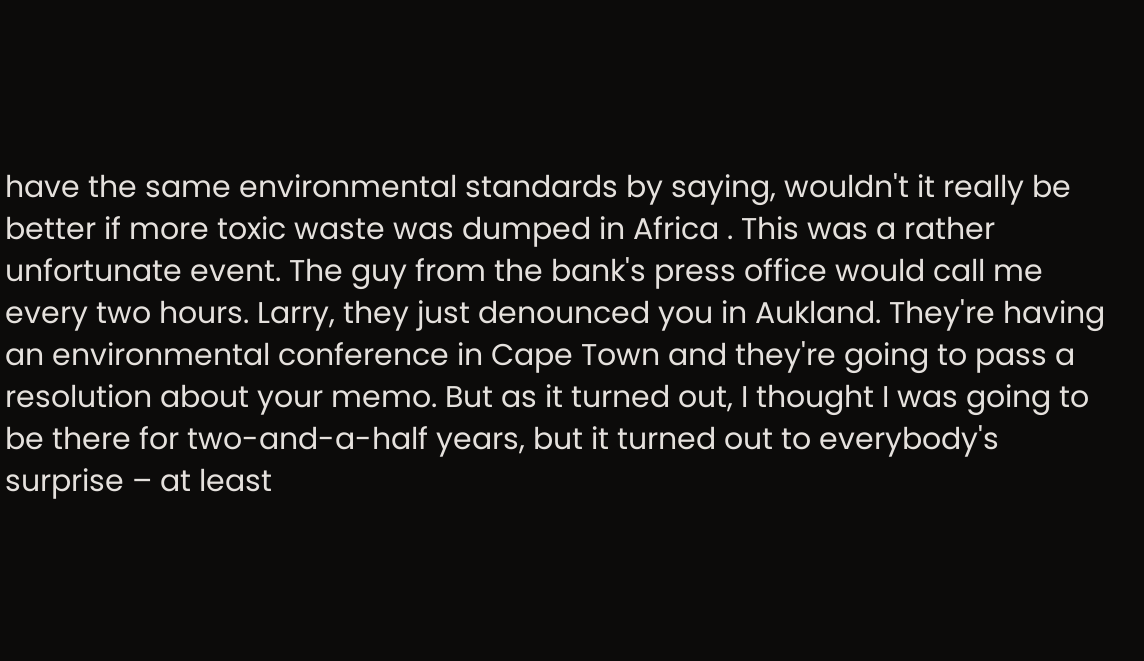have the same environmental standards by saying, wouldn't it really be better if more toxic waste was dumped in Africa . This was a rather unfortunate event. The guy from the bank's press office would call me every two hours. Larry, they just denounced you in Aukland. They're having an environmental conference in Cape Town and they're going to pass a resolution about your memo. But as it turned out, I thought I was going to be there for two-and-a-half years, but it turned out to everybody's surprise – at least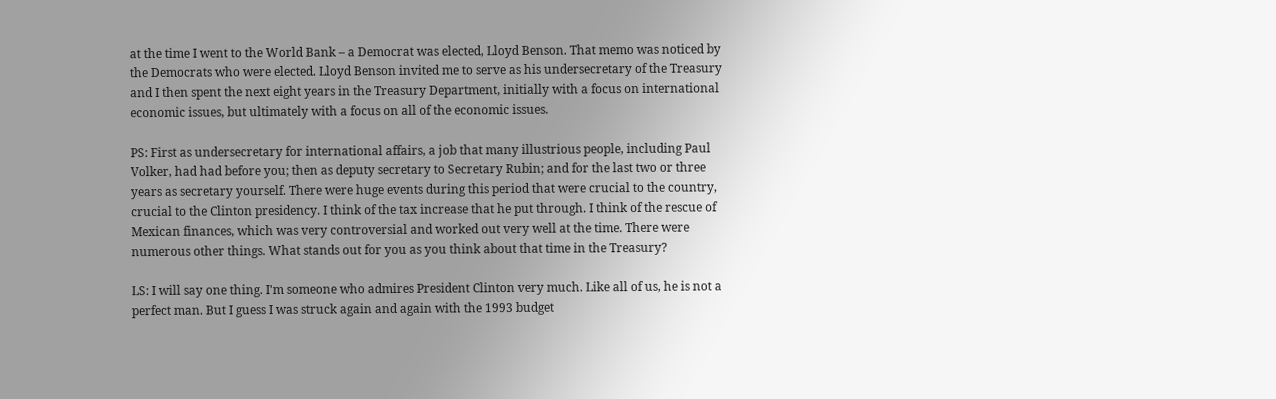at the time I went to the World Bank – a Democrat was elected, Lloyd Benson. That memo was noticed by the Democrats who were elected. Lloyd Benson invited me to serve as his undersecretary of the Treasury and I then spent the next eight years in the Treasury Department, initially with a focus on international economic issues, but ultimately with a focus on all of the economic issues.

PS: First as undersecretary for international affairs, a job that many illustrious people, including Paul Volker, had had before you; then as deputy secretary to Secretary Rubin; and for the last two or three years as secretary yourself. There were huge events during this period that were crucial to the country, crucial to the Clinton presidency. I think of the tax increase that he put through. I think of the rescue of Mexican finances, which was very controversial and worked out very well at the time. There were numerous other things. What stands out for you as you think about that time in the Treasury?

LS: I will say one thing. I'm someone who admires President Clinton very much. Like all of us, he is not a perfect man. But I guess I was struck again and again with the 1993 budget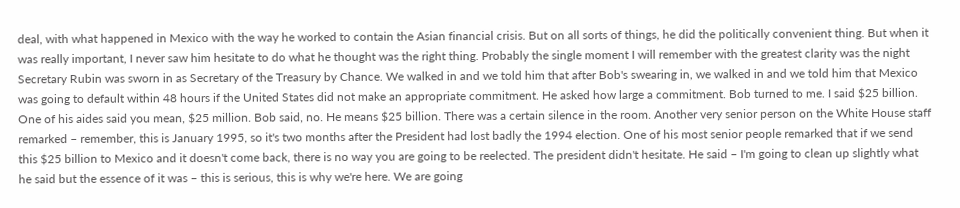deal, with what happened in Mexico with the way he worked to contain the Asian financial crisis. But on all sorts of things, he did the politically convenient thing. But when it was really important, I never saw him hesitate to do what he thought was the right thing. Probably the single moment I will remember with the greatest clarity was the night Secretary Rubin was sworn in as Secretary of the Treasury by Chance. We walked in and we told him that after Bob's swearing in, we walked in and we told him that Mexico was going to default within 48 hours if the United States did not make an appropriate commitment. He asked how large a commitment. Bob turned to me. I said $25 billion. One of his aides said you mean, $25 million. Bob said, no. He means $25 billion. There was a certain silence in the room. Another very senior person on the White House staff remarked – remember, this is January 1995, so it's two months after the President had lost badly the 1994 election. One of his most senior people remarked that if we send this $25 billion to Mexico and it doesn't come back, there is no way you are going to be reelected. The president didn't hesitate. He said – I'm going to clean up slightly what he said but the essence of it was – this is serious, this is why we're here. We are going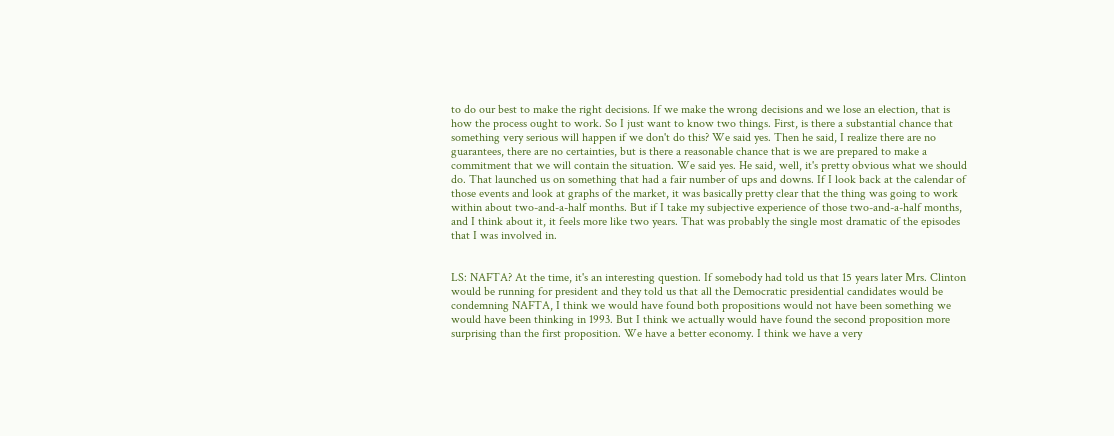to do our best to make the right decisions. If we make the wrong decisions and we lose an election, that is how the process ought to work. So I just want to know two things. First, is there a substantial chance that something very serious will happen if we don't do this? We said yes. Then he said, I realize there are no guarantees, there are no certainties, but is there a reasonable chance that is we are prepared to make a commitment that we will contain the situation. We said yes. He said, well, it's pretty obvious what we should do. That launched us on something that had a fair number of ups and downs. If I look back at the calendar of those events and look at graphs of the market, it was basically pretty clear that the thing was going to work within about two-and-a-half months. But if I take my subjective experience of those two-and-a-half months, and I think about it, it feels more like two years. That was probably the single most dramatic of the episodes that I was involved in.


LS: NAFTA? At the time, it's an interesting question. If somebody had told us that 15 years later Mrs. Clinton would be running for president and they told us that all the Democratic presidential candidates would be condemning NAFTA, I think we would have found both propositions would not have been something we would have been thinking in 1993. But I think we actually would have found the second proposition more surprising than the first proposition. We have a better economy. I think we have a very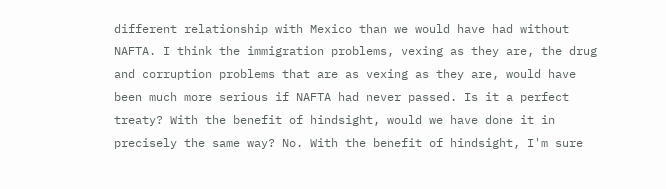different relationship with Mexico than we would have had without NAFTA. I think the immigration problems, vexing as they are, the drug and corruption problems that are as vexing as they are, would have been much more serious if NAFTA had never passed. Is it a perfect treaty? With the benefit of hindsight, would we have done it in precisely the same way? No. With the benefit of hindsight, I'm sure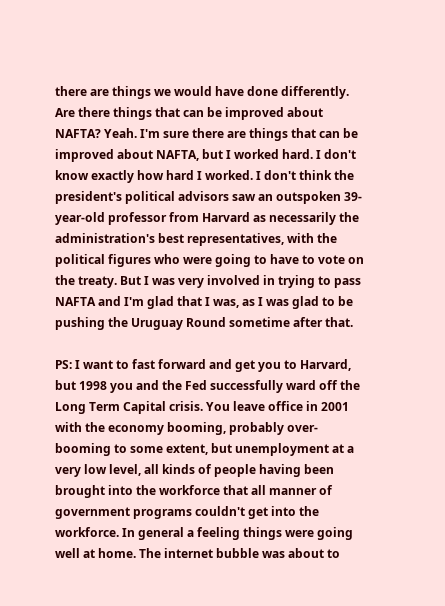there are things we would have done differently. Are there things that can be improved about NAFTA? Yeah. I'm sure there are things that can be improved about NAFTA, but I worked hard. I don't know exactly how hard I worked. I don't think the president's political advisors saw an outspoken 39-year-old professor from Harvard as necessarily the administration's best representatives, with the political figures who were going to have to vote on the treaty. But I was very involved in trying to pass NAFTA and I'm glad that I was, as I was glad to be pushing the Uruguay Round sometime after that.

PS: I want to fast forward and get you to Harvard, but 1998 you and the Fed successfully ward off the Long Term Capital crisis. You leave office in 2001 with the economy booming, probably over-booming to some extent, but unemployment at a very low level, all kinds of people having been brought into the workforce that all manner of government programs couldn't get into the workforce. In general a feeling things were going well at home. The internet bubble was about to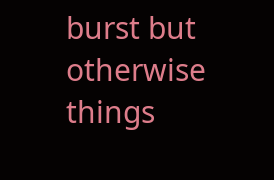burst but otherwise things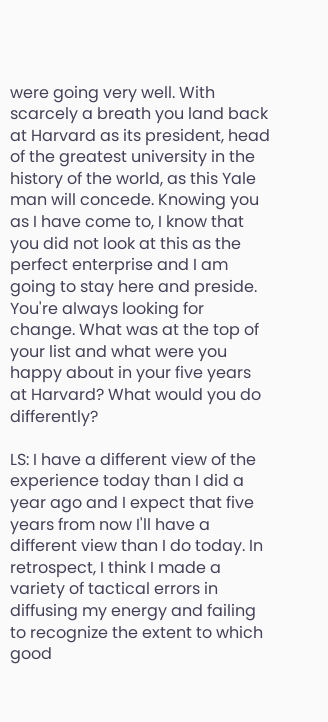were going very well. With scarcely a breath you land back at Harvard as its president, head of the greatest university in the history of the world, as this Yale man will concede. Knowing you as I have come to, I know that you did not look at this as the perfect enterprise and I am going to stay here and preside. You're always looking for change. What was at the top of your list and what were you happy about in your five years at Harvard? What would you do differently?

LS: I have a different view of the experience today than I did a year ago and I expect that five years from now I'll have a different view than I do today. In retrospect, I think I made a variety of tactical errors in diffusing my energy and failing to recognize the extent to which good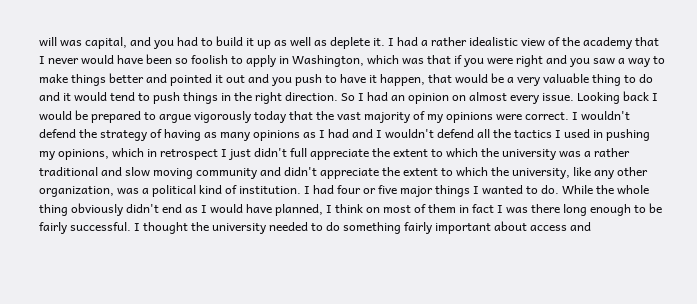will was capital, and you had to build it up as well as deplete it. I had a rather idealistic view of the academy that I never would have been so foolish to apply in Washington, which was that if you were right and you saw a way to make things better and pointed it out and you push to have it happen, that would be a very valuable thing to do and it would tend to push things in the right direction. So I had an opinion on almost every issue. Looking back I would be prepared to argue vigorously today that the vast majority of my opinions were correct. I wouldn't defend the strategy of having as many opinions as I had and I wouldn't defend all the tactics I used in pushing my opinions, which in retrospect I just didn't full appreciate the extent to which the university was a rather traditional and slow moving community and didn't appreciate the extent to which the university, like any other organization, was a political kind of institution. I had four or five major things I wanted to do. While the whole thing obviously didn't end as I would have planned, I think on most of them in fact I was there long enough to be fairly successful. I thought the university needed to do something fairly important about access and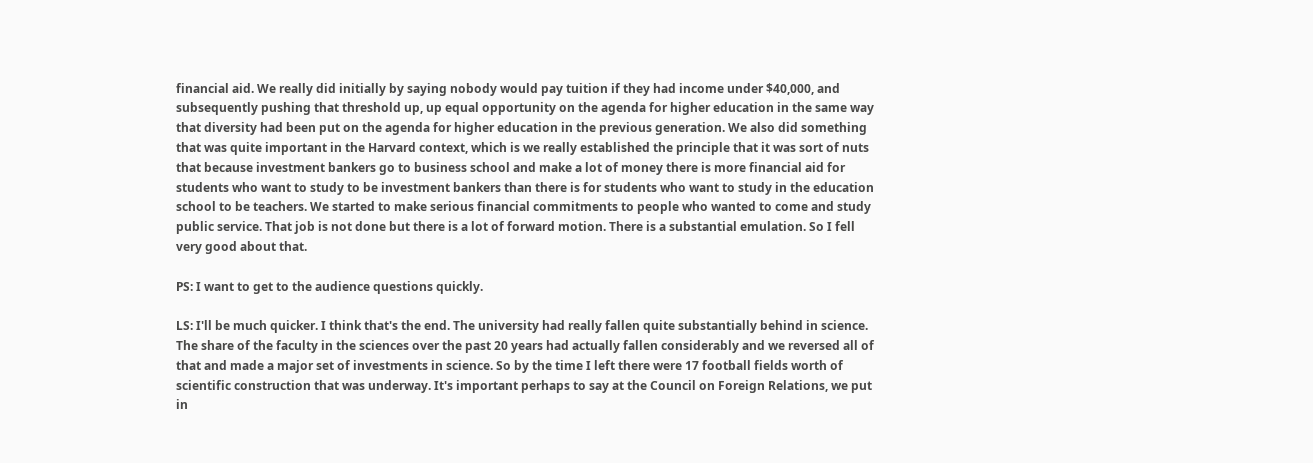financial aid. We really did initially by saying nobody would pay tuition if they had income under $40,000, and subsequently pushing that threshold up, up equal opportunity on the agenda for higher education in the same way that diversity had been put on the agenda for higher education in the previous generation. We also did something that was quite important in the Harvard context, which is we really established the principle that it was sort of nuts that because investment bankers go to business school and make a lot of money there is more financial aid for students who want to study to be investment bankers than there is for students who want to study in the education school to be teachers. We started to make serious financial commitments to people who wanted to come and study public service. That job is not done but there is a lot of forward motion. There is a substantial emulation. So I fell very good about that.

PS: I want to get to the audience questions quickly.

LS: I'll be much quicker. I think that's the end. The university had really fallen quite substantially behind in science. The share of the faculty in the sciences over the past 20 years had actually fallen considerably and we reversed all of that and made a major set of investments in science. So by the time I left there were 17 football fields worth of scientific construction that was underway. It's important perhaps to say at the Council on Foreign Relations, we put in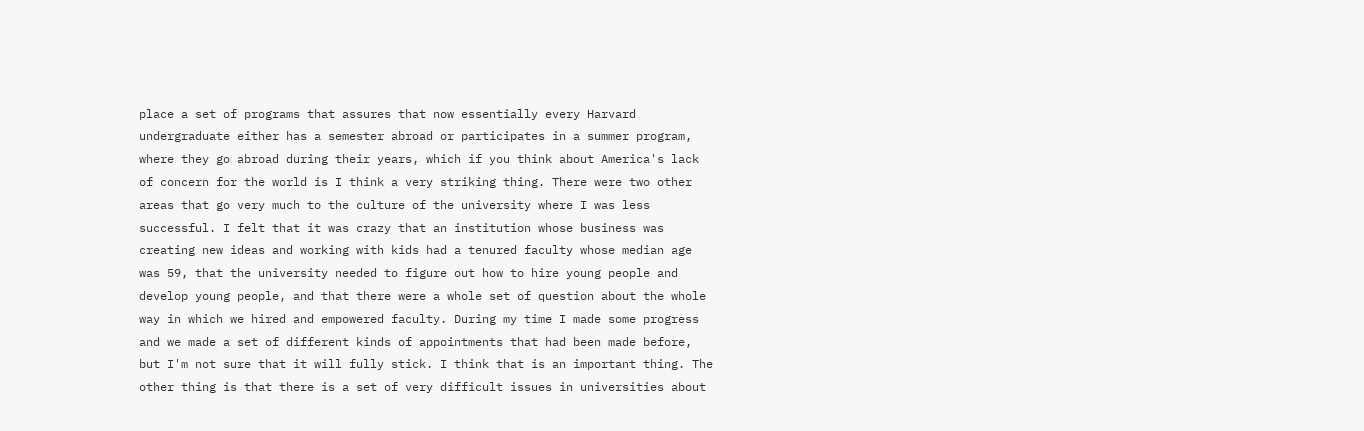place a set of programs that assures that now essentially every Harvard undergraduate either has a semester abroad or participates in a summer program, where they go abroad during their years, which if you think about America's lack of concern for the world is I think a very striking thing. There were two other areas that go very much to the culture of the university where I was less successful. I felt that it was crazy that an institution whose business was creating new ideas and working with kids had a tenured faculty whose median age was 59, that the university needed to figure out how to hire young people and develop young people, and that there were a whole set of question about the whole way in which we hired and empowered faculty. During my time I made some progress and we made a set of different kinds of appointments that had been made before, but I'm not sure that it will fully stick. I think that is an important thing. The other thing is that there is a set of very difficult issues in universities about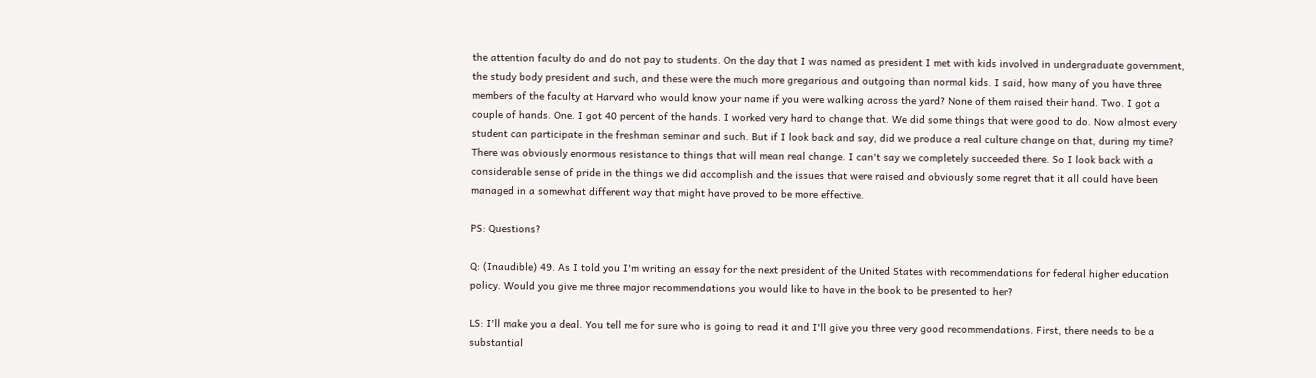the attention faculty do and do not pay to students. On the day that I was named as president I met with kids involved in undergraduate government, the study body president and such, and these were the much more gregarious and outgoing than normal kids. I said, how many of you have three members of the faculty at Harvard who would know your name if you were walking across the yard? None of them raised their hand. Two. I got a couple of hands. One. I got 40 percent of the hands. I worked very hard to change that. We did some things that were good to do. Now almost every student can participate in the freshman seminar and such. But if I look back and say, did we produce a real culture change on that, during my time? There was obviously enormous resistance to things that will mean real change. I can't say we completely succeeded there. So I look back with a considerable sense of pride in the things we did accomplish and the issues that were raised and obviously some regret that it all could have been managed in a somewhat different way that might have proved to be more effective.

PS: Questions?

Q: (Inaudible) 49. As I told you I'm writing an essay for the next president of the United States with recommendations for federal higher education policy. Would you give me three major recommendations you would like to have in the book to be presented to her?

LS: I'll make you a deal. You tell me for sure who is going to read it and I'll give you three very good recommendations. First, there needs to be a substantial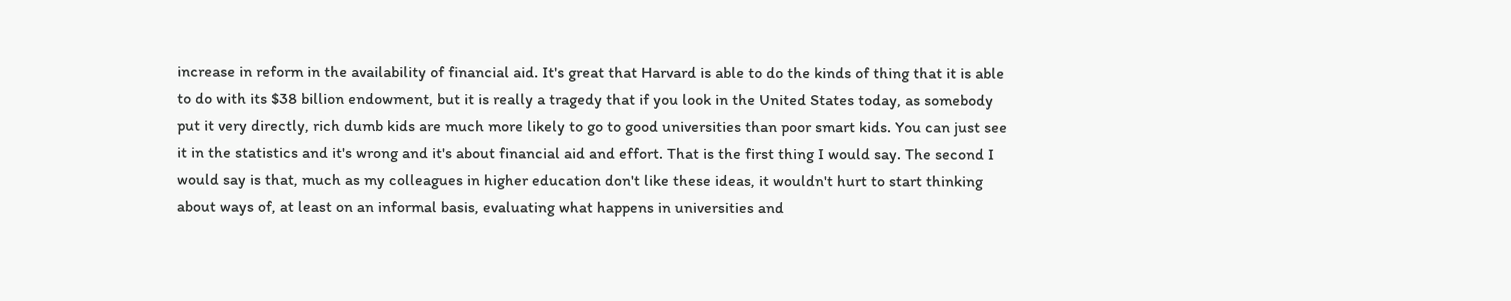increase in reform in the availability of financial aid. It's great that Harvard is able to do the kinds of thing that it is able to do with its $38 billion endowment, but it is really a tragedy that if you look in the United States today, as somebody put it very directly, rich dumb kids are much more likely to go to good universities than poor smart kids. You can just see it in the statistics and it's wrong and it's about financial aid and effort. That is the first thing I would say. The second I would say is that, much as my colleagues in higher education don't like these ideas, it wouldn't hurt to start thinking about ways of, at least on an informal basis, evaluating what happens in universities and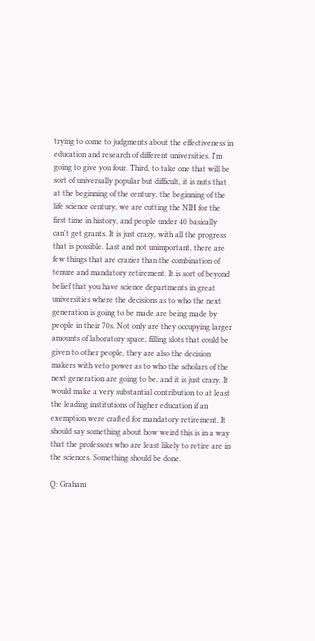trying to come to judgments about the effectiveness in education and research of different universities. I'm going to give you four. Third, to take one that will be sort of universally popular but difficult, it is nuts that at the beginning of the century, the beginning of the life science century, we are cutting the NIH for the first time in history, and people under 40 basically can't get grants. It is just crazy, with all the progress that is possible. Last and not unimportant, there are few things that are crazier than the combination of tenure and mandatory retirement. It is sort of beyond belief that you have science departments in great universities where the decisions as to who the next generation is going to be made are being made by people in their 70s. Not only are they occupying larger amounts of laboratory space, filling slots that could be given to other people, they are also the decision makers with veto power as to who the scholars of the next generation are going to be, and it is just crazy. It would make a very substantial contribution to at least the leading institutions of higher education if an exemption were crafted for mandatory retirement. It should say something about how weird this is in a way that the professors who are least likely to retire are in the sciences. Something should be done.

Q: Graham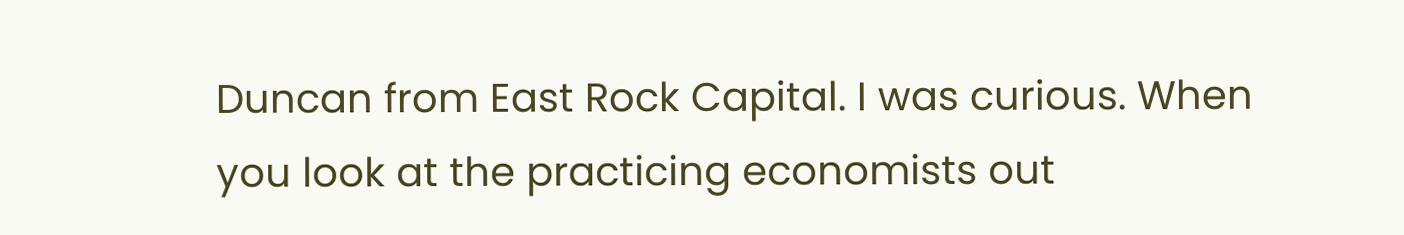Duncan from East Rock Capital. I was curious. When you look at the practicing economists out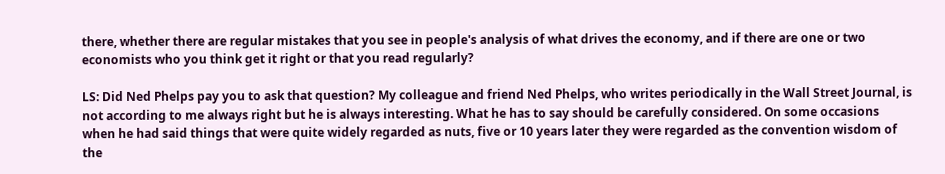there, whether there are regular mistakes that you see in people's analysis of what drives the economy, and if there are one or two economists who you think get it right or that you read regularly?

LS: Did Ned Phelps pay you to ask that question? My colleague and friend Ned Phelps, who writes periodically in the Wall Street Journal, is not according to me always right but he is always interesting. What he has to say should be carefully considered. On some occasions when he had said things that were quite widely regarded as nuts, five or 10 years later they were regarded as the convention wisdom of the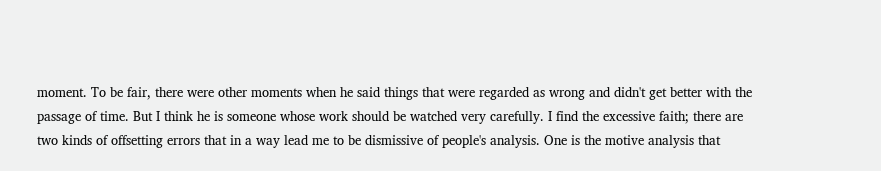moment. To be fair, there were other moments when he said things that were regarded as wrong and didn't get better with the passage of time. But I think he is someone whose work should be watched very carefully. I find the excessive faith; there are two kinds of offsetting errors that in a way lead me to be dismissive of people's analysis. One is the motive analysis that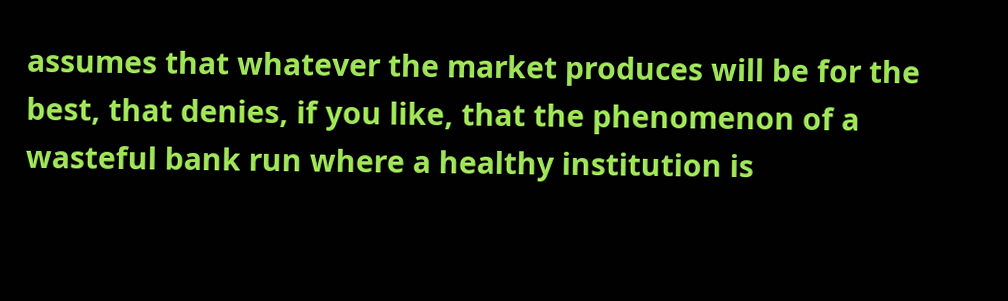assumes that whatever the market produces will be for the best, that denies, if you like, that the phenomenon of a wasteful bank run where a healthy institution is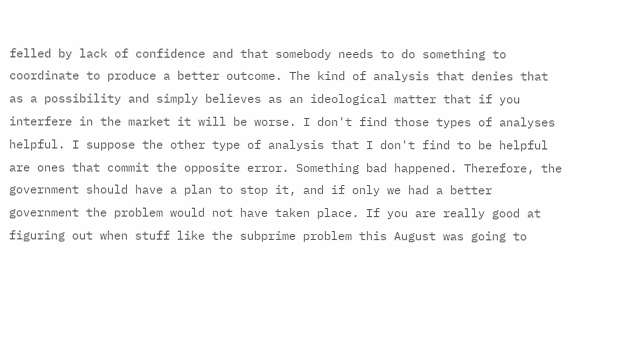felled by lack of confidence and that somebody needs to do something to coordinate to produce a better outcome. The kind of analysis that denies that as a possibility and simply believes as an ideological matter that if you interfere in the market it will be worse. I don't find those types of analyses helpful. I suppose the other type of analysis that I don't find to be helpful are ones that commit the opposite error. Something bad happened. Therefore, the government should have a plan to stop it, and if only we had a better government the problem would not have taken place. If you are really good at figuring out when stuff like the subprime problem this August was going to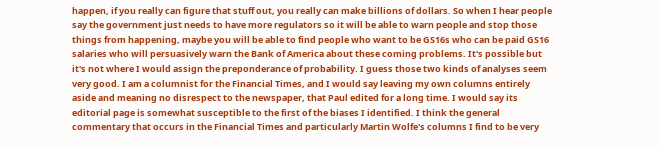happen, if you really can figure that stuff out, you really can make billions of dollars. So when I hear people say the government just needs to have more regulators so it will be able to warn people and stop those things from happening, maybe you will be able to find people who want to be GS16s who can be paid GS16 salaries who will persuasively warn the Bank of America about these coming problems. It's possible but it's not where I would assign the preponderance of probability. I guess those two kinds of analyses seem very good. I am a columnist for the Financial Times, and I would say leaving my own columns entirely aside and meaning no disrespect to the newspaper, that Paul edited for a long time. I would say its editorial page is somewhat susceptible to the first of the biases I identified. I think the general commentary that occurs in the Financial Times and particularly Martin Wolfe's columns I find to be very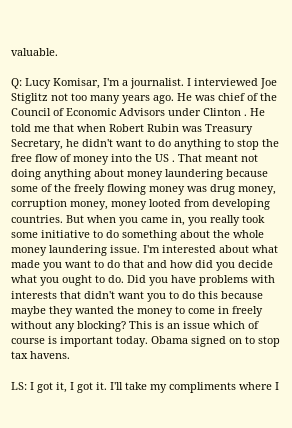valuable.

Q: Lucy Komisar, I'm a journalist. I interviewed Joe Stiglitz not too many years ago. He was chief of the Council of Economic Advisors under Clinton . He told me that when Robert Rubin was Treasury Secretary, he didn't want to do anything to stop the free flow of money into the US . That meant not doing anything about money laundering because some of the freely flowing money was drug money, corruption money, money looted from developing countries. But when you came in, you really took some initiative to do something about the whole money laundering issue. I'm interested about what made you want to do that and how did you decide what you ought to do. Did you have problems with interests that didn't want you to do this because maybe they wanted the money to come in freely without any blocking? This is an issue which of course is important today. Obama signed on to stop tax havens.

LS: I got it, I got it. I'll take my compliments where I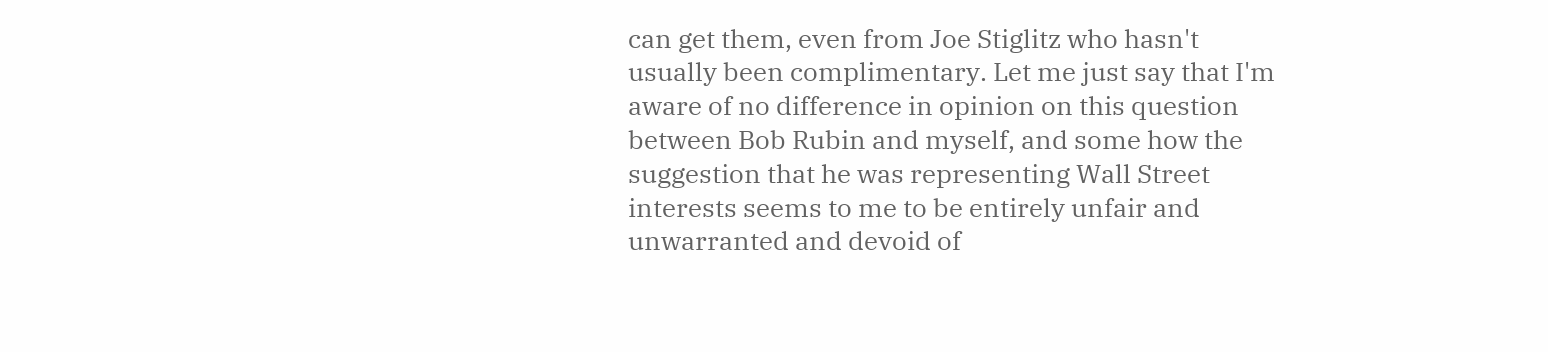can get them, even from Joe Stiglitz who hasn't usually been complimentary. Let me just say that I'm aware of no difference in opinion on this question between Bob Rubin and myself, and some how the suggestion that he was representing Wall Street interests seems to me to be entirely unfair and unwarranted and devoid of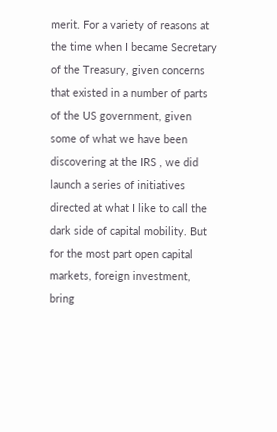merit. For a variety of reasons at the time when I became Secretary of the Treasury, given concerns that existed in a number of parts of the US government, given some of what we have been discovering at the IRS , we did launch a series of initiatives directed at what I like to call the dark side of capital mobility. But for the most part open capital markets, foreign investment, bring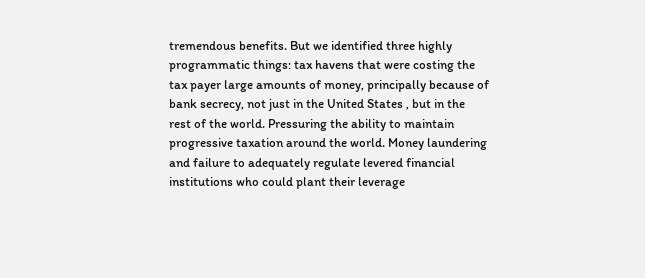tremendous benefits. But we identified three highly programmatic things: tax havens that were costing the tax payer large amounts of money, principally because of bank secrecy, not just in the United States , but in the rest of the world. Pressuring the ability to maintain progressive taxation around the world. Money laundering and failure to adequately regulate levered financial institutions who could plant their leverage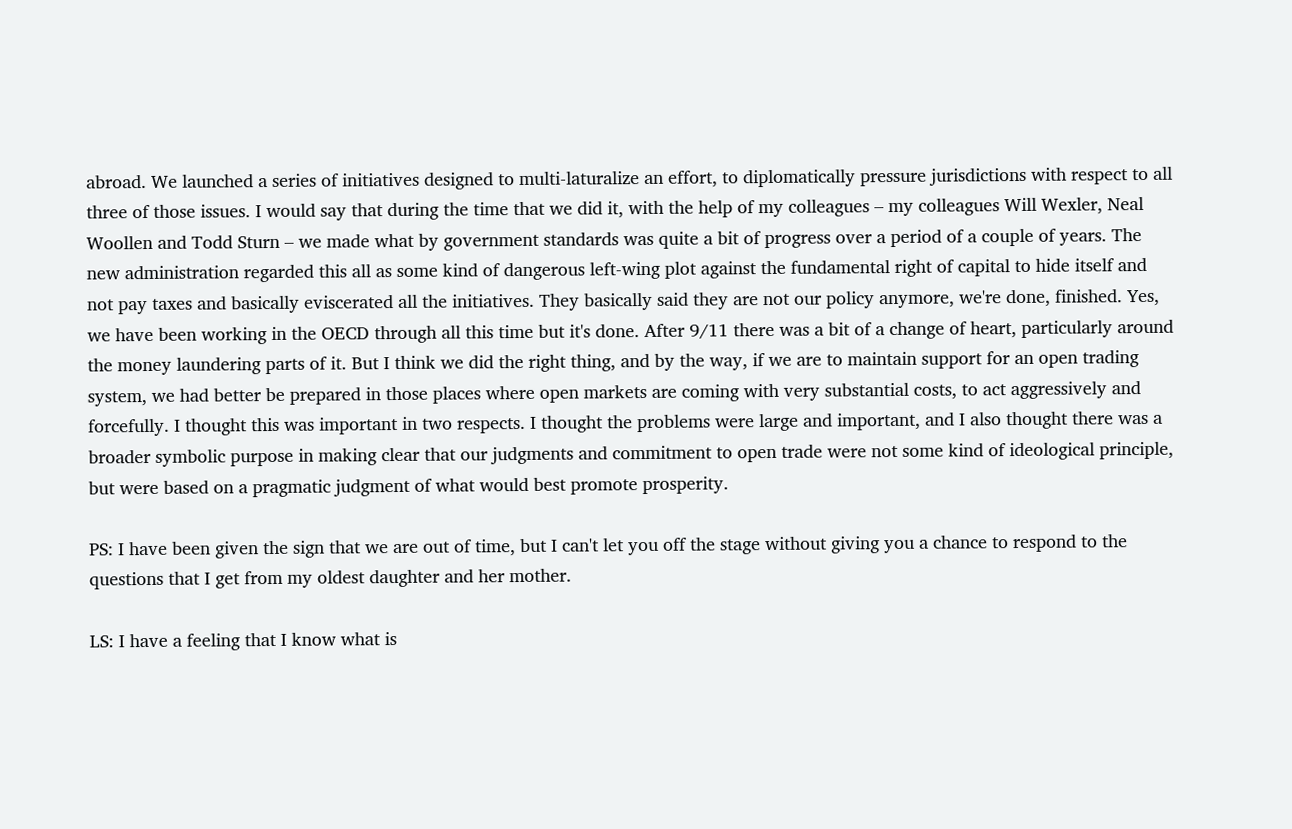abroad. We launched a series of initiatives designed to multi-laturalize an effort, to diplomatically pressure jurisdictions with respect to all three of those issues. I would say that during the time that we did it, with the help of my colleagues – my colleagues Will Wexler, Neal Woollen and Todd Sturn – we made what by government standards was quite a bit of progress over a period of a couple of years. The new administration regarded this all as some kind of dangerous left-wing plot against the fundamental right of capital to hide itself and not pay taxes and basically eviscerated all the initiatives. They basically said they are not our policy anymore, we're done, finished. Yes, we have been working in the OECD through all this time but it's done. After 9/11 there was a bit of a change of heart, particularly around the money laundering parts of it. But I think we did the right thing, and by the way, if we are to maintain support for an open trading system, we had better be prepared in those places where open markets are coming with very substantial costs, to act aggressively and forcefully. I thought this was important in two respects. I thought the problems were large and important, and I also thought there was a broader symbolic purpose in making clear that our judgments and commitment to open trade were not some kind of ideological principle, but were based on a pragmatic judgment of what would best promote prosperity.

PS: I have been given the sign that we are out of time, but I can't let you off the stage without giving you a chance to respond to the questions that I get from my oldest daughter and her mother.

LS: I have a feeling that I know what is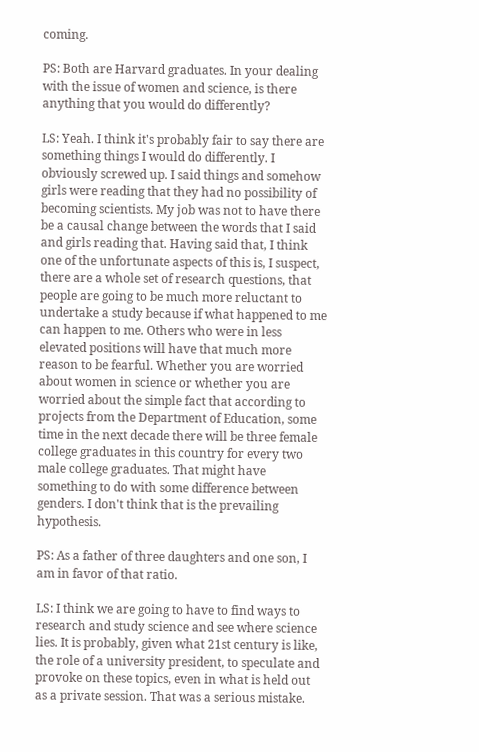coming.

PS: Both are Harvard graduates. In your dealing with the issue of women and science, is there anything that you would do differently?

LS: Yeah. I think it's probably fair to say there are something things I would do differently. I obviously screwed up. I said things and somehow girls were reading that they had no possibility of becoming scientists. My job was not to have there be a causal change between the words that I said and girls reading that. Having said that, I think one of the unfortunate aspects of this is, I suspect, there are a whole set of research questions, that people are going to be much more reluctant to undertake a study because if what happened to me can happen to me. Others who were in less elevated positions will have that much more reason to be fearful. Whether you are worried about women in science or whether you are worried about the simple fact that according to projects from the Department of Education, some time in the next decade there will be three female college graduates in this country for every two male college graduates. That might have something to do with some difference between genders. I don't think that is the prevailing hypothesis.

PS: As a father of three daughters and one son, I am in favor of that ratio.

LS: I think we are going to have to find ways to research and study science and see where science lies. It is probably, given what 21st century is like, the role of a university president, to speculate and provoke on these topics, even in what is held out as a private session. That was a serious mistake.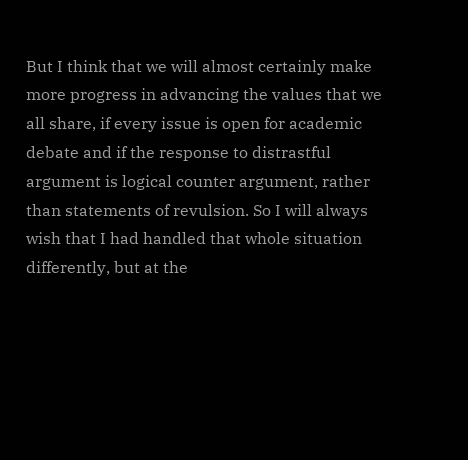But I think that we will almost certainly make more progress in advancing the values that we all share, if every issue is open for academic debate and if the response to distrastful argument is logical counter argument, rather than statements of revulsion. So I will always wish that I had handled that whole situation differently, but at the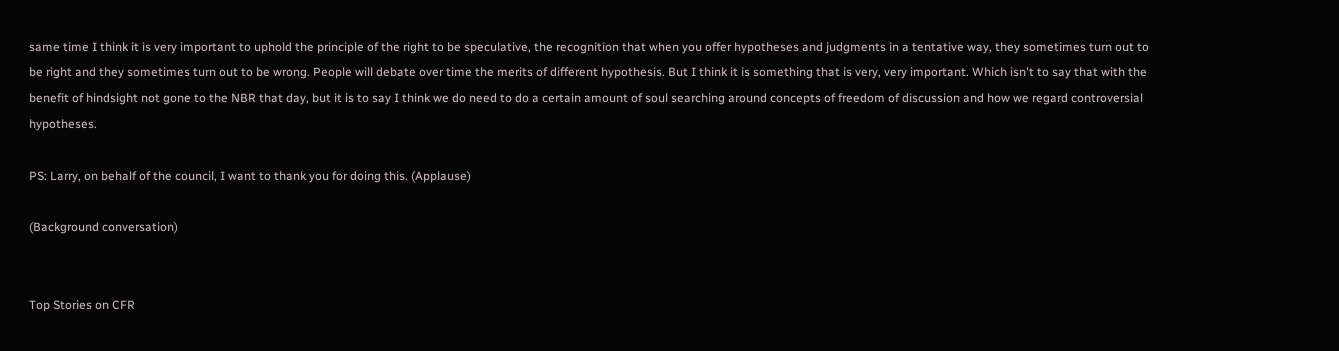same time I think it is very important to uphold the principle of the right to be speculative, the recognition that when you offer hypotheses and judgments in a tentative way, they sometimes turn out to be right and they sometimes turn out to be wrong. People will debate over time the merits of different hypothesis. But I think it is something that is very, very important. Which isn't to say that with the benefit of hindsight not gone to the NBR that day, but it is to say I think we do need to do a certain amount of soul searching around concepts of freedom of discussion and how we regard controversial hypotheses.

PS: Larry, on behalf of the council, I want to thank you for doing this. (Applause)

(Background conversation)


Top Stories on CFR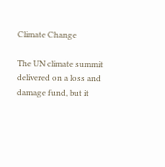Climate Change

The UN climate summit delivered on a loss and damage fund, but it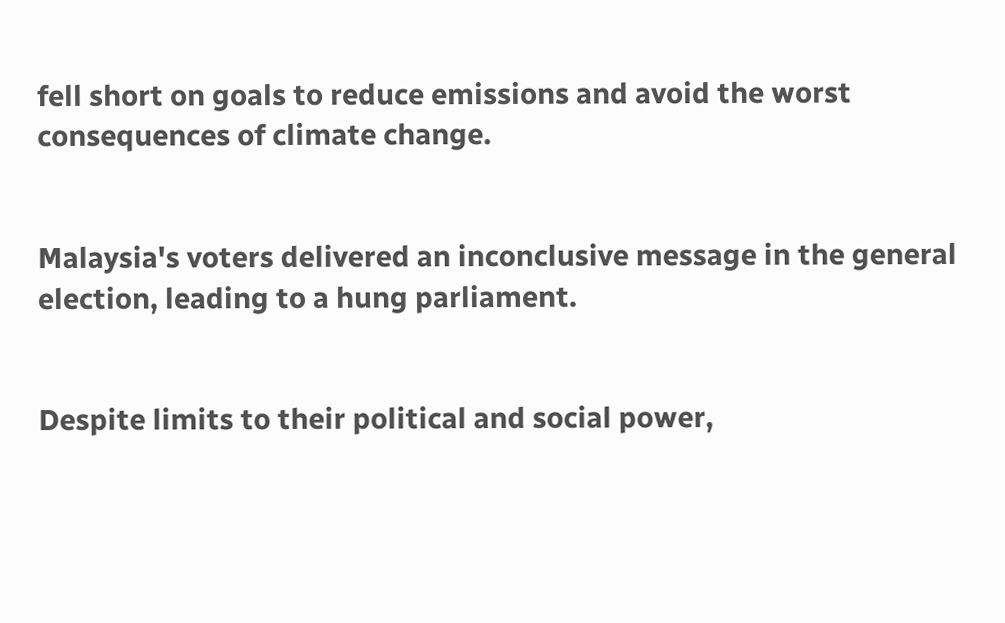fell short on goals to reduce emissions and avoid the worst consequences of climate change.


Malaysia's voters delivered an inconclusive message in the general election, leading to a hung parliament.


Despite limits to their political and social power,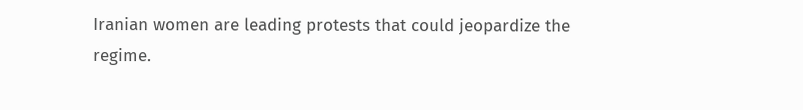Iranian women are leading protests that could jeopardize the regime.